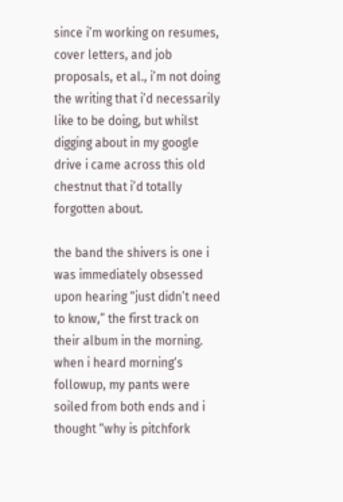since i’m working on resumes, cover letters, and job proposals, et al., i’m not doing the writing that i’d necessarily like to be doing, but whilst digging about in my google drive i came across this old chestnut that i’d totally forgotten about.

the band the shivers is one i was immediately obsessed upon hearing “just didn’t need to know,” the first track on their album in the morning. when i heard morning‘s followup, my pants were soiled from both ends and i thought “why is pitchfork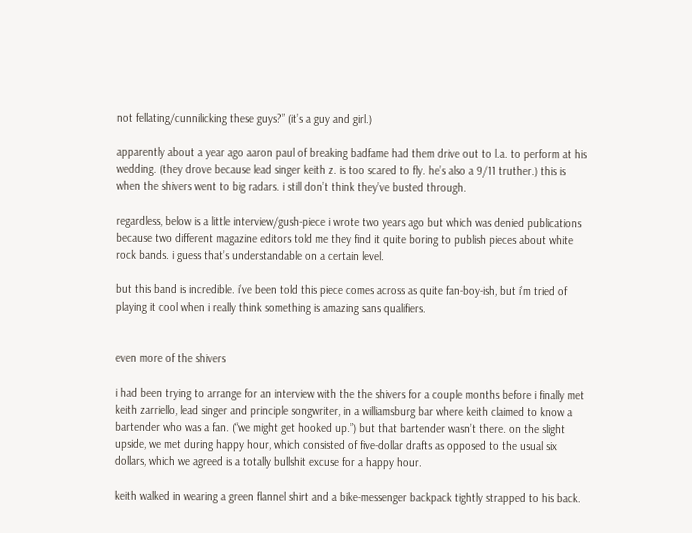not fellating/cunnilicking these guys?” (it’s a guy and girl.)

apparently about a year ago aaron paul of breaking badfame had them drive out to l.a. to perform at his wedding. (they drove because lead singer keith z. is too scared to fly. he’s also a 9/11 truther.) this is when the shivers went to big radars. i still don’t think they’ve busted through.

regardless, below is a little interview/gush-piece i wrote two years ago but which was denied publications because two different magazine editors told me they find it quite boring to publish pieces about white rock bands. i guess that’s understandable on a certain level.

but this band is incredible. i’ve been told this piece comes across as quite fan-boy-ish, but i’m tried of playing it cool when i really think something is amazing sans qualifiers.


even more of the shivers

i had been trying to arrange for an interview with the the shivers for a couple months before i finally met keith zarriello, lead singer and principle songwriter, in a williamsburg bar where keith claimed to know a bartender who was a fan. (“we might get hooked up.”) but that bartender wasn’t there. on the slight upside, we met during happy hour, which consisted of five-dollar drafts as opposed to the usual six dollars, which we agreed is a totally bullshit excuse for a happy hour.

keith walked in wearing a green flannel shirt and a bike-messenger backpack tightly strapped to his back.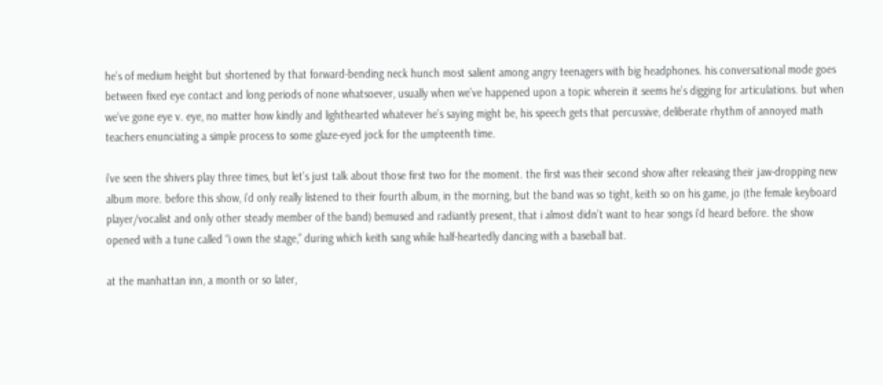he’s of medium height but shortened by that forward-bending neck hunch most salient among angry teenagers with big headphones. his conversational mode goes between fixed eye contact and long periods of none whatsoever, usually when we’ve happened upon a topic wherein it seems he’s digging for articulations. but when we’ve gone eye v. eye, no matter how kindly and lighthearted whatever he’s saying might be, his speech gets that percussive, deliberate rhythm of annoyed math teachers enunciating a simple process to some glaze-eyed jock for the umpteenth time.

i’ve seen the shivers play three times, but let’s just talk about those first two for the moment. the first was their second show after releasing their jaw-dropping new album more. before this show, i’d only really listened to their fourth album, in the morning, but the band was so tight, keith so on his game, jo (the female keyboard player/vocalist and only other steady member of the band) bemused and radiantly present, that i almost didn’t want to hear songs i’d heard before. the show opened with a tune called “i own the stage,” during which keith sang while half-heartedly dancing with a baseball bat.

at the manhattan inn, a month or so later,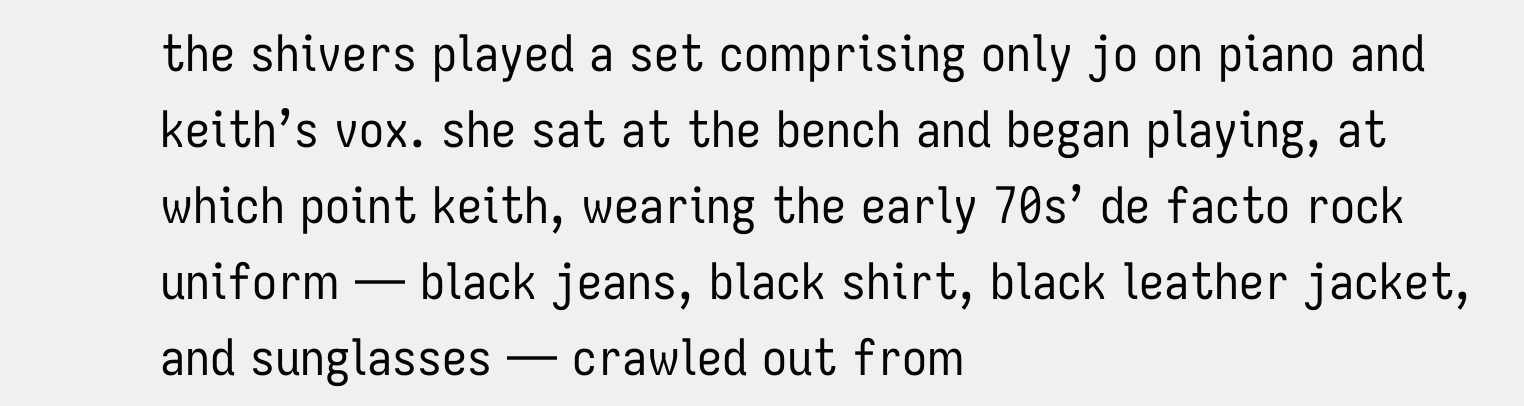the shivers played a set comprising only jo on piano and keith’s vox. she sat at the bench and began playing, at which point keith, wearing the early 70s’ de facto rock uniform — black jeans, black shirt, black leather jacket, and sunglasses — crawled out from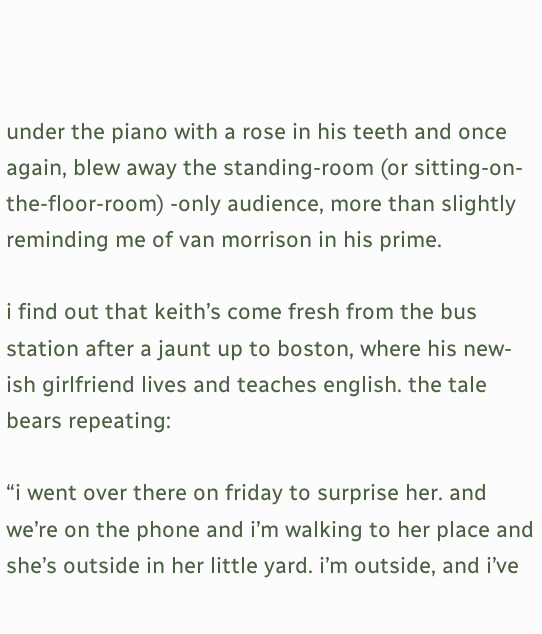under the piano with a rose in his teeth and once again, blew away the standing-room (or sitting-on-the-floor-room) -only audience, more than slightly reminding me of van morrison in his prime.

i find out that keith’s come fresh from the bus station after a jaunt up to boston, where his new-ish girlfriend lives and teaches english. the tale bears repeating:

“i went over there on friday to surprise her. and we’re on the phone and i’m walking to her place and she’s outside in her little yard. i’m outside, and i’ve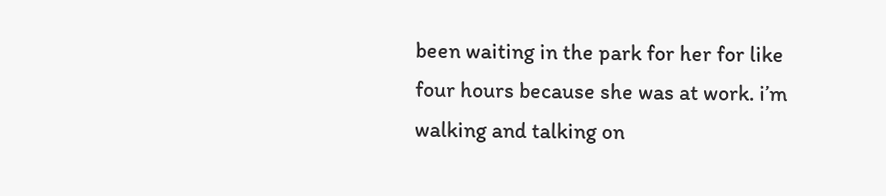been waiting in the park for her for like four hours because she was at work. i’m walking and talking on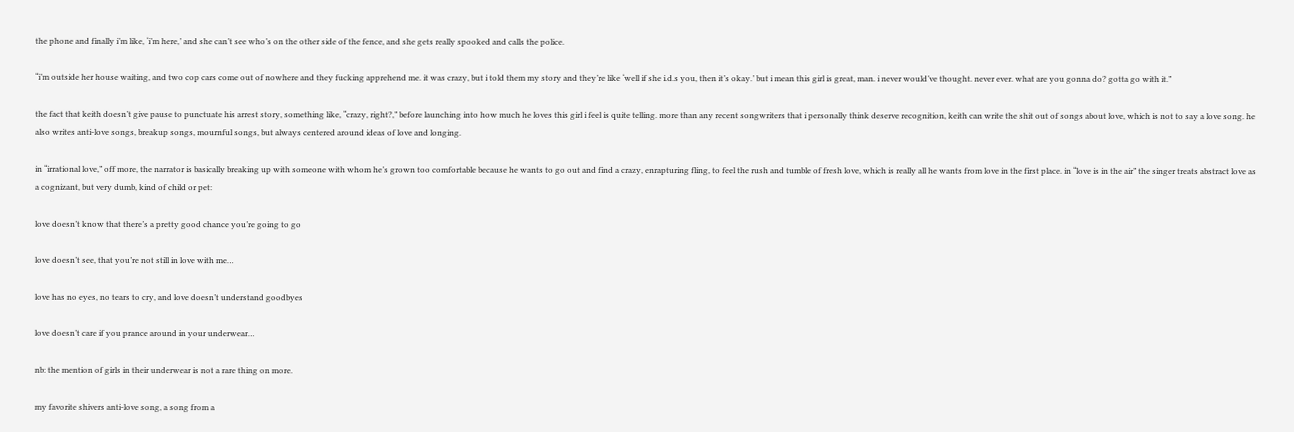the phone and finally i’m like, ‘i’m here,’ and she can’t see who’s on the other side of the fence, and she gets really spooked and calls the police.

“i’m outside her house waiting, and two cop cars come out of nowhere and they fucking apprehend me. it was crazy, but i told them my story and they’re like ‘well if she i.d.s you, then it’s okay.’ but i mean this girl is great, man. i never would’ve thought. never ever. what are you gonna do? gotta go with it.”

the fact that keith doesn’t give pause to punctuate his arrest story, something like, “crazy, right?,” before launching into how much he loves this girl i feel is quite telling. more than any recent songwriters that i personally think deserve recognition, keith can write the shit out of songs about love, which is not to say a love song. he also writes anti-love songs, breakup songs, mournful songs, but always centered around ideas of love and longing.

in “irrational love,” off more, the narrator is basically breaking up with someone with whom he’s grown too comfortable because he wants to go out and find a crazy, enrapturing fling, to feel the rush and tumble of fresh love, which is really all he wants from love in the first place. in “love is in the air” the singer treats abstract love as a cognizant, but very dumb, kind of child or pet:

love doesn’t know that there’s a pretty good chance you’re going to go

love doesn’t see, that you’re not still in love with me…

love has no eyes, no tears to cry, and love doesn’t understand goodbyes

love doesn’t care if you prance around in your underwear…

nb: the mention of girls in their underwear is not a rare thing on more.

my favorite shivers anti-love song, a song from a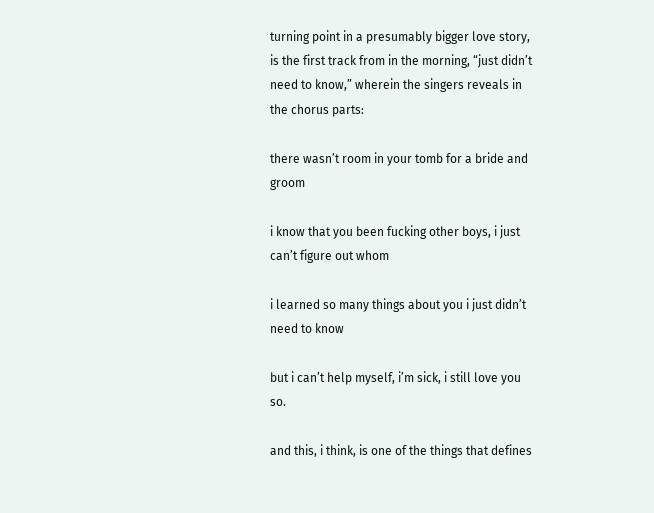turning point in a presumably bigger love story, is the first track from in the morning, “just didn’t need to know,” wherein the singers reveals in the chorus parts:

there wasn’t room in your tomb for a bride and groom

i know that you been fucking other boys, i just can’t figure out whom

i learned so many things about you i just didn’t need to know

but i can’t help myself, i’m sick, i still love you so.

and this, i think, is one of the things that defines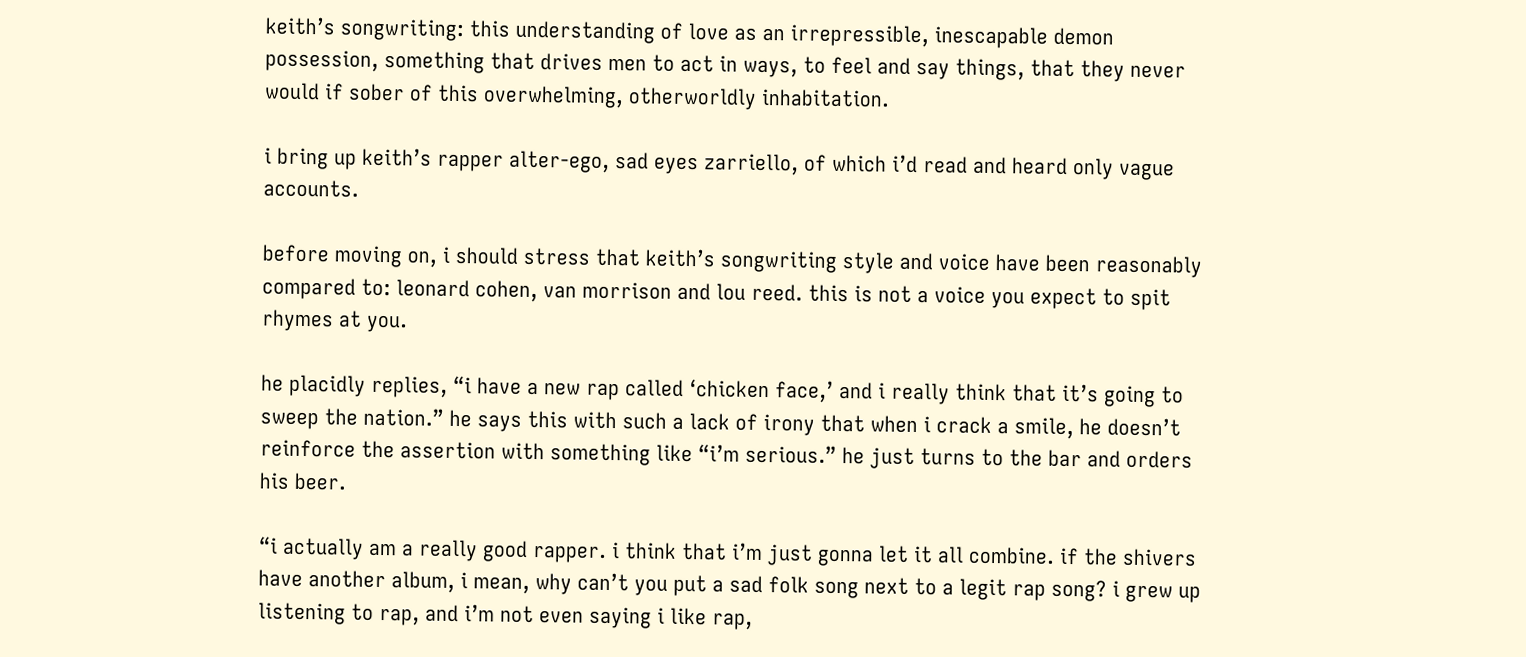keith’s songwriting: this understanding of love as an irrepressible, inescapable demon possession, something that drives men to act in ways, to feel and say things, that they never would if sober of this overwhelming, otherworldly inhabitation.

i bring up keith’s rapper alter-ego, sad eyes zarriello, of which i’d read and heard only vague accounts.

before moving on, i should stress that keith’s songwriting style and voice have been reasonably compared to: leonard cohen, van morrison and lou reed. this is not a voice you expect to spit rhymes at you.

he placidly replies, “i have a new rap called ‘chicken face,’ and i really think that it’s going to sweep the nation.” he says this with such a lack of irony that when i crack a smile, he doesn’t reinforce the assertion with something like “i’m serious.” he just turns to the bar and orders his beer.

“i actually am a really good rapper. i think that i’m just gonna let it all combine. if the shivers have another album, i mean, why can’t you put a sad folk song next to a legit rap song? i grew up listening to rap, and i’m not even saying i like rap,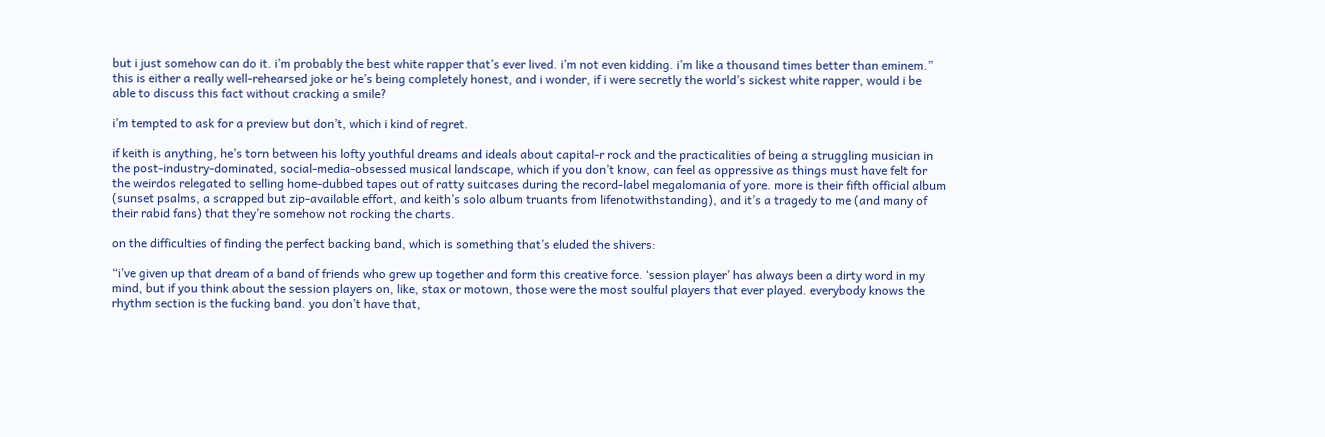but i just somehow can do it. i’m probably the best white rapper that’s ever lived. i’m not even kidding. i’m like a thousand times better than eminem.” this is either a really well-rehearsed joke or he’s being completely honest, and i wonder, if i were secretly the world’s sickest white rapper, would i be able to discuss this fact without cracking a smile?

i’m tempted to ask for a preview but don’t, which i kind of regret.

if keith is anything, he’s torn between his lofty youthful dreams and ideals about capital-r rock and the practicalities of being a struggling musician in the post-industry-dominated, social-media-obsessed musical landscape, which if you don’t know, can feel as oppressive as things must have felt for the weirdos relegated to selling home-dubbed tapes out of ratty suitcases during the record-label megalomania of yore. more is their fifth official album (sunset psalms, a scrapped but zip-available effort, and keith’s solo album truants from lifenotwithstanding), and it’s a tragedy to me (and many of their rabid fans) that they’re somehow not rocking the charts.

on the difficulties of finding the perfect backing band, which is something that’s eluded the shivers:

“i’ve given up that dream of a band of friends who grew up together and form this creative force. ‘session player’ has always been a dirty word in my mind, but if you think about the session players on, like, stax or motown, those were the most soulful players that ever played. everybody knows the rhythm section is the fucking band. you don’t have that,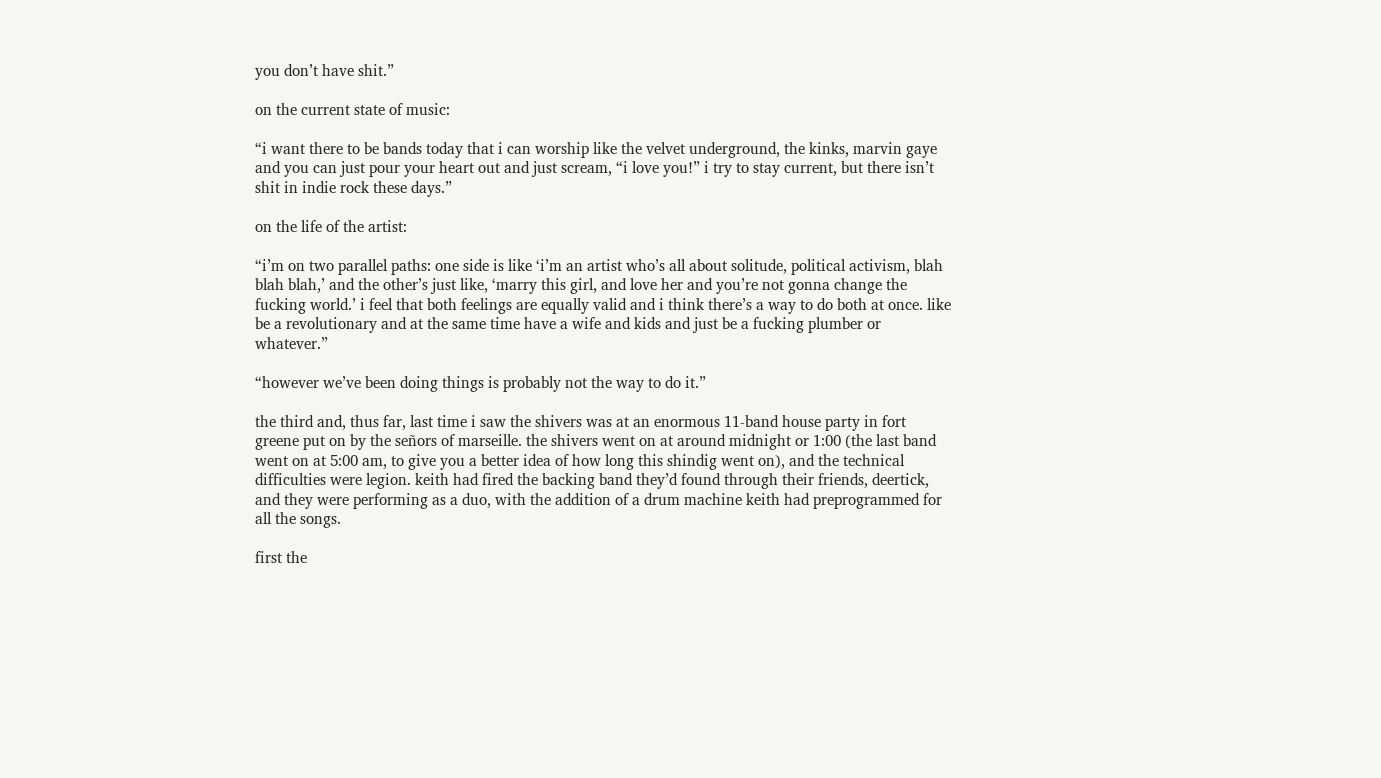you don’t have shit.”

on the current state of music:

“i want there to be bands today that i can worship like the velvet underground, the kinks, marvin gaye and you can just pour your heart out and just scream, “i love you!” i try to stay current, but there isn’t shit in indie rock these days.”

on the life of the artist:

“i’m on two parallel paths: one side is like ‘i’m an artist who’s all about solitude, political activism, blah blah blah,’ and the other’s just like, ‘marry this girl, and love her and you’re not gonna change the fucking world.’ i feel that both feelings are equally valid and i think there’s a way to do both at once. like be a revolutionary and at the same time have a wife and kids and just be a fucking plumber or whatever.”

“however we’ve been doing things is probably not the way to do it.”

the third and, thus far, last time i saw the shivers was at an enormous 11-band house party in fort greene put on by the señors of marseille. the shivers went on at around midnight or 1:00 (the last band went on at 5:00 am, to give you a better idea of how long this shindig went on), and the technical difficulties were legion. keith had fired the backing band they’d found through their friends, deertick, and they were performing as a duo, with the addition of a drum machine keith had preprogrammed for all the songs.

first the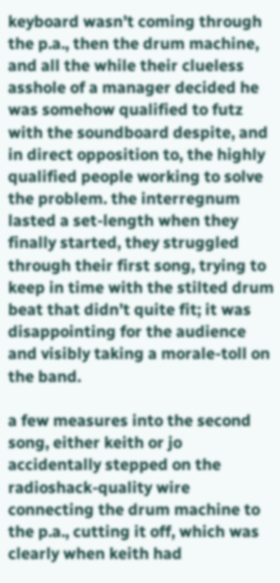keyboard wasn’t coming through the p.a., then the drum machine, and all the while their clueless asshole of a manager decided he was somehow qualified to futz with the soundboard despite, and in direct opposition to, the highly qualified people working to solve the problem. the interregnum lasted a set-length when they finally started, they struggled through their first song, trying to keep in time with the stilted drum beat that didn’t quite fit; it was disappointing for the audience and visibly taking a morale-toll on the band.

a few measures into the second song, either keith or jo accidentally stepped on the radioshack-quality wire connecting the drum machine to the p.a., cutting it off, which was clearly when keith had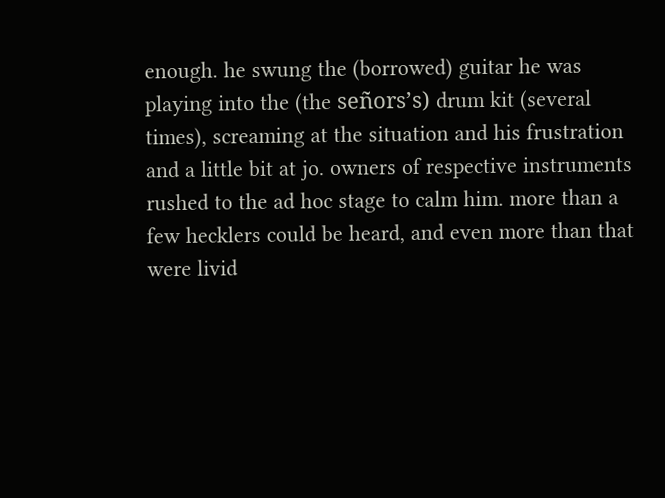enough. he swung the (borrowed) guitar he was playing into the (the señors’s) drum kit (several times), screaming at the situation and his frustration and a little bit at jo. owners of respective instruments rushed to the ad hoc stage to calm him. more than a few hecklers could be heard, and even more than that were livid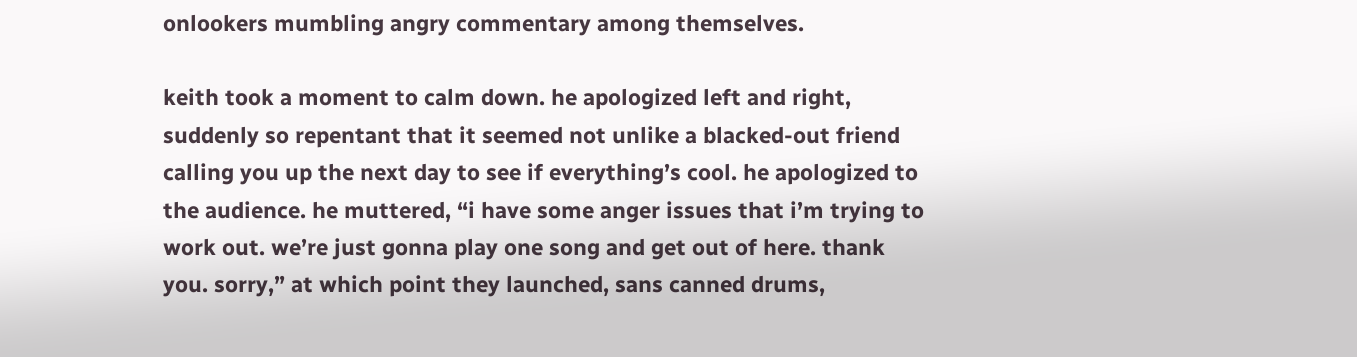onlookers mumbling angry commentary among themselves.

keith took a moment to calm down. he apologized left and right, suddenly so repentant that it seemed not unlike a blacked-out friend calling you up the next day to see if everything’s cool. he apologized to the audience. he muttered, “i have some anger issues that i’m trying to work out. we’re just gonna play one song and get out of here. thank you. sorry,” at which point they launched, sans canned drums,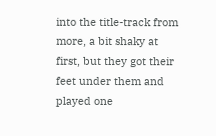into the title-track from more, a bit shaky at first, but they got their feet under them and played one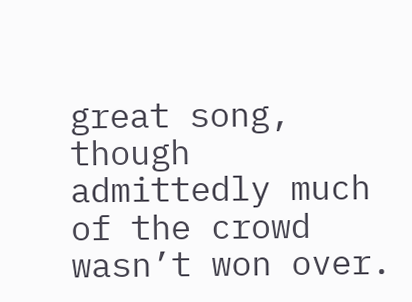great song, though admittedly much of the crowd wasn’t won over.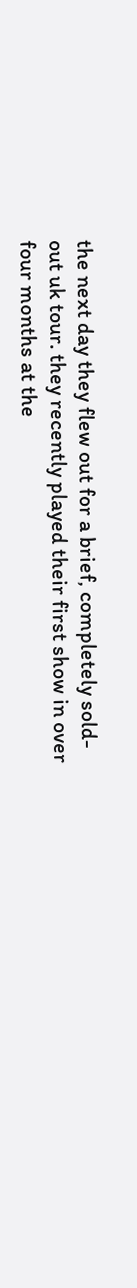the next day they flew out for a brief, completely sold-out uk tour. they recently played their first show in over four months at the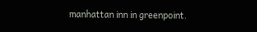manhattan inn in greenpoint.